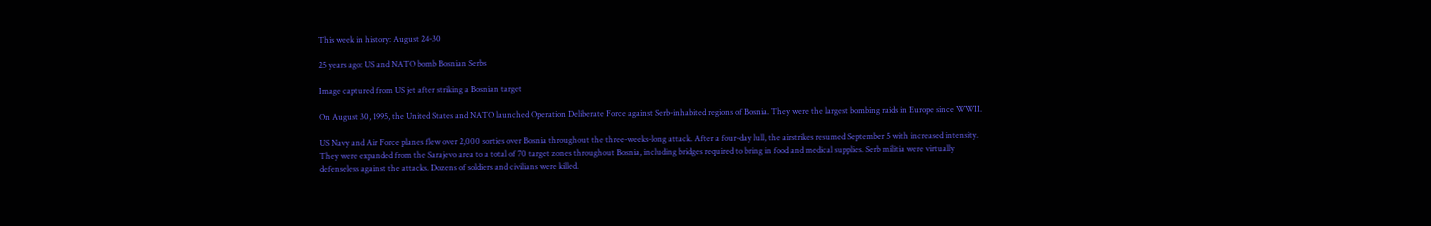This week in history: August 24-30

25 years ago: US and NATO bomb Bosnian Serbs

Image captured from US jet after striking a Bosnian target

On August 30, 1995, the United States and NATO launched Operation Deliberate Force against Serb-inhabited regions of Bosnia. They were the largest bombing raids in Europe since WWII.

US Navy and Air Force planes flew over 2,000 sorties over Bosnia throughout the three-weeks-long attack. After a four-day lull, the airstrikes resumed September 5 with increased intensity. They were expanded from the Sarajevo area to a total of 70 target zones throughout Bosnia, including bridges required to bring in food and medical supplies. Serb militia were virtually defenseless against the attacks. Dozens of soldiers and civilians were killed.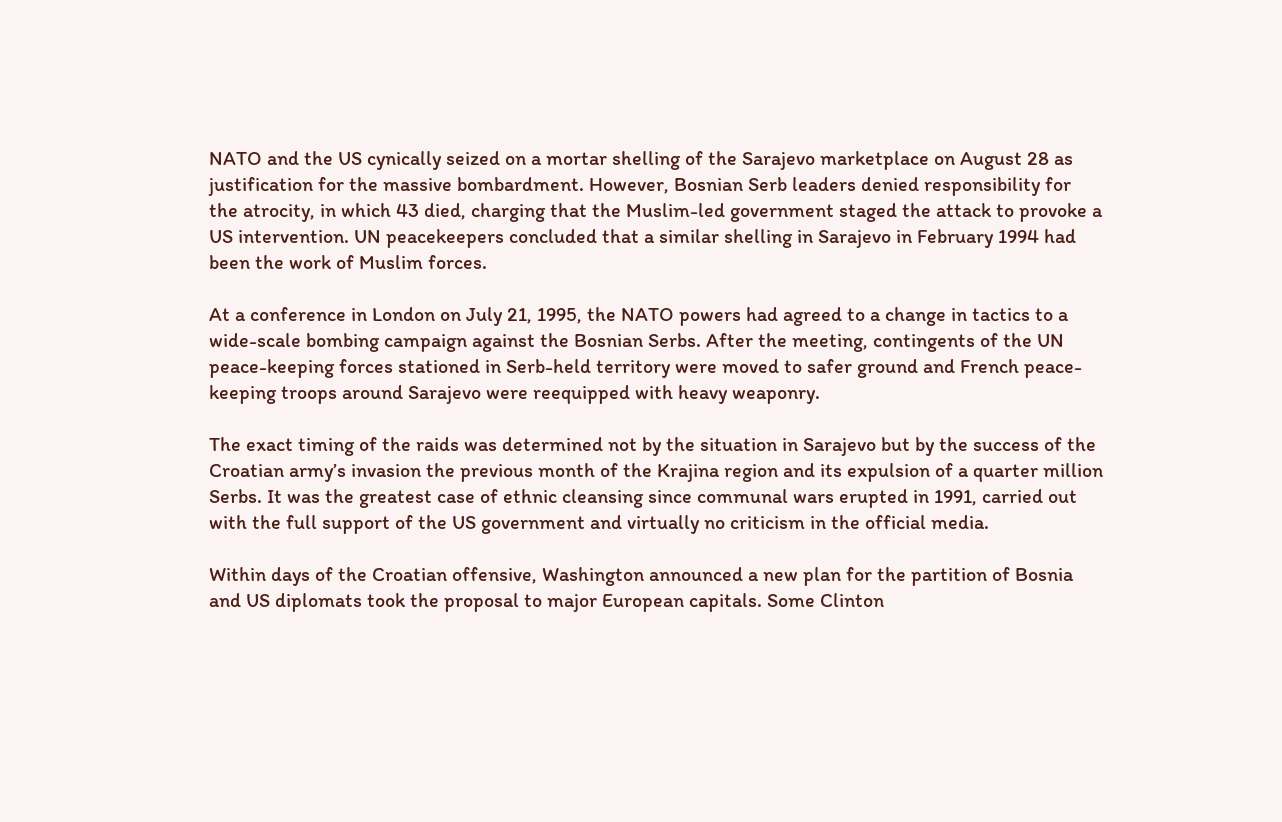NATO and the US cynically seized on a mortar shelling of the Sarajevo marketplace on August 28 as justification for the massive bombardment. However, Bosnian Serb leaders denied responsibility for the atrocity, in which 43 died, charging that the Muslim-led government staged the attack to provoke a US intervention. UN peacekeepers concluded that a similar shelling in Sarajevo in February 1994 had been the work of Muslim forces.

At a conference in London on July 21, 1995, the NATO powers had agreed to a change in tactics to a wide-scale bombing campaign against the Bosnian Serbs. After the meeting, contingents of the UN peace-keeping forces stationed in Serb-held territory were moved to safer ground and French peace-keeping troops around Sarajevo were reequipped with heavy weaponry.

The exact timing of the raids was determined not by the situation in Sarajevo but by the success of the Croatian army’s invasion the previous month of the Krajina region and its expulsion of a quarter million Serbs. It was the greatest case of ethnic cleansing since communal wars erupted in 1991, carried out with the full support of the US government and virtually no criticism in the official media.

Within days of the Croatian offensive, Washington announced a new plan for the partition of Bosnia and US diplomats took the proposal to major European capitals. Some Clinton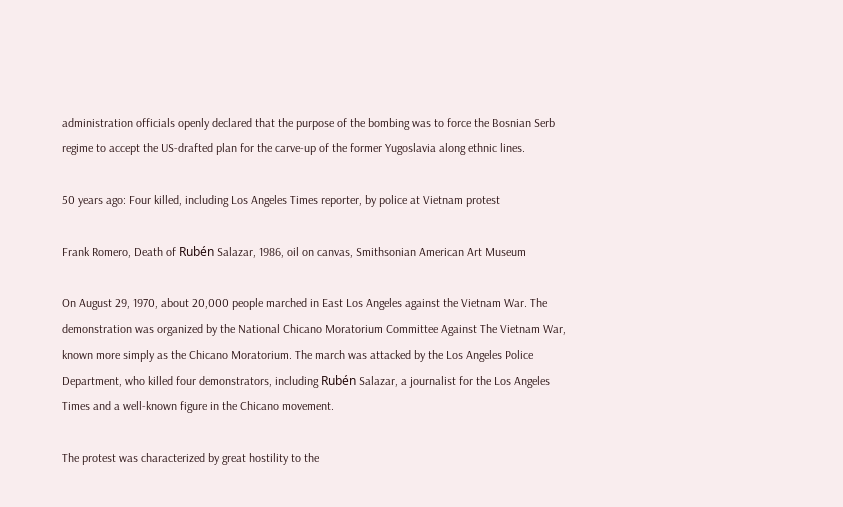administration officials openly declared that the purpose of the bombing was to force the Bosnian Serb regime to accept the US-drafted plan for the carve-up of the former Yugoslavia along ethnic lines.

50 years ago: Four killed, including Los Angeles Times reporter, by police at Vietnam protest

Frank Romero, Death of Rubén Salazar, 1986, oil on canvas, Smithsonian American Art Museum

On August 29, 1970, about 20,000 people marched in East Los Angeles against the Vietnam War. The demonstration was organized by the National Chicano Moratorium Committee Against The Vietnam War, known more simply as the Chicano Moratorium. The march was attacked by the Los Angeles Police Department, who killed four demonstrators, including Rubén Salazar, a journalist for the Los Angeles Times and a well-known figure in the Chicano movement.

The protest was characterized by great hostility to the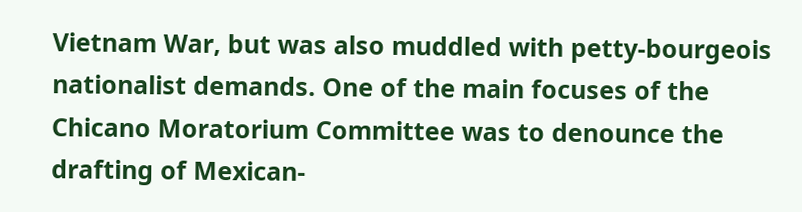Vietnam War, but was also muddled with petty-bourgeois nationalist demands. One of the main focuses of the Chicano Moratorium Committee was to denounce the drafting of Mexican-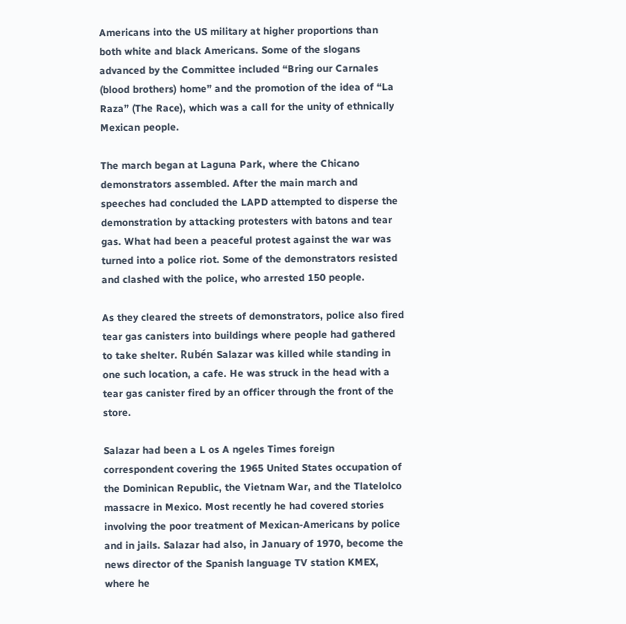Americans into the US military at higher proportions than both white and black Americans. Some of the slogans advanced by the Committee included “Bring our Carnales (blood brothers) home” and the promotion of the idea of “La Raza” (The Race), which was a call for the unity of ethnically Mexican people.

The march began at Laguna Park, where the Chicano demonstrators assembled. After the main march and speeches had concluded the LAPD attempted to disperse the demonstration by attacking protesters with batons and tear gas. What had been a peaceful protest against the war was turned into a police riot. Some of the demonstrators resisted and clashed with the police, who arrested 150 people.

As they cleared the streets of demonstrators, police also fired tear gas canisters into buildings where people had gathered to take shelter. Rubén Salazar was killed while standing in one such location, a cafe. He was struck in the head with a tear gas canister fired by an officer through the front of the store.

Salazar had been a L os A ngeles Times foreign correspondent covering the 1965 United States occupation of the Dominican Republic, the Vietnam War, and the Tlatelolco massacre in Mexico. Most recently he had covered stories involving the poor treatment of Mexican-Americans by police and in jails. Salazar had also, in January of 1970, become the news director of the Spanish language TV station KMEX, where he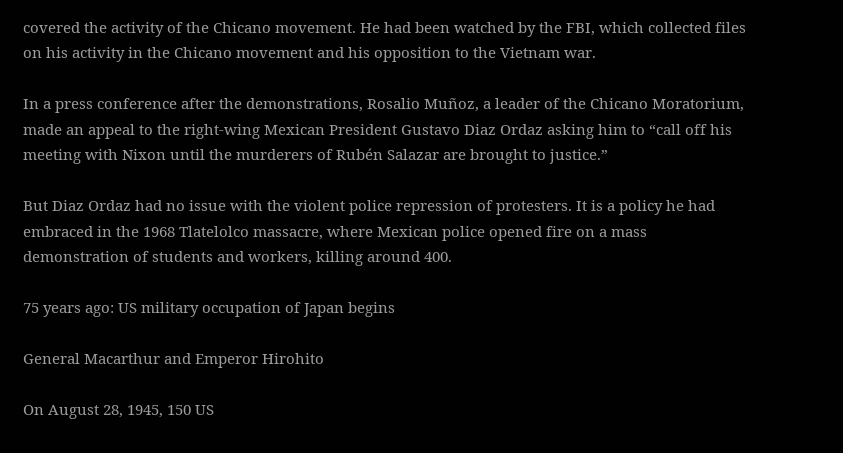covered the activity of the Chicano movement. He had been watched by the FBI, which collected files on his activity in the Chicano movement and his opposition to the Vietnam war.

In a press conference after the demonstrations, Rosalio Muñoz, a leader of the Chicano Moratorium, made an appeal to the right-wing Mexican President Gustavo Diaz Ordaz asking him to “call off his meeting with Nixon until the murderers of Rubén Salazar are brought to justice.”

But Diaz Ordaz had no issue with the violent police repression of protesters. It is a policy he had embraced in the 1968 Tlatelolco massacre, where Mexican police opened fire on a mass demonstration of students and workers, killing around 400.

75 years ago: US military occupation of Japan begins

General Macarthur and Emperor Hirohito

On August 28, 1945, 150 US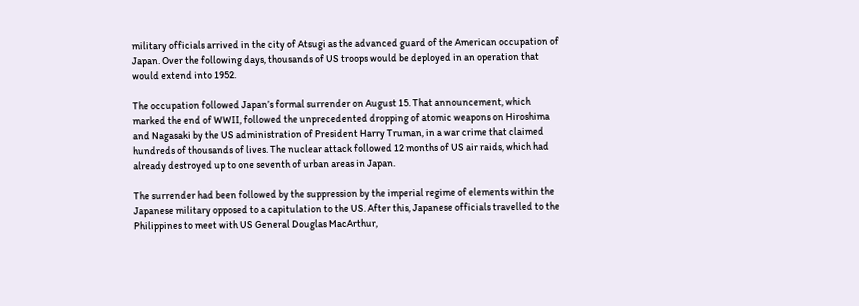military officials arrived in the city of Atsugi as the advanced guard of the American occupation of Japan. Over the following days, thousands of US troops would be deployed in an operation that would extend into 1952.

The occupation followed Japan’s formal surrender on August 15. That announcement, which marked the end of WWII, followed the unprecedented dropping of atomic weapons on Hiroshima and Nagasaki by the US administration of President Harry Truman, in a war crime that claimed hundreds of thousands of lives. The nuclear attack followed 12 months of US air raids, which had already destroyed up to one seventh of urban areas in Japan.

The surrender had been followed by the suppression by the imperial regime of elements within the Japanese military opposed to a capitulation to the US. After this, Japanese officials travelled to the Philippines to meet with US General Douglas MacArthur,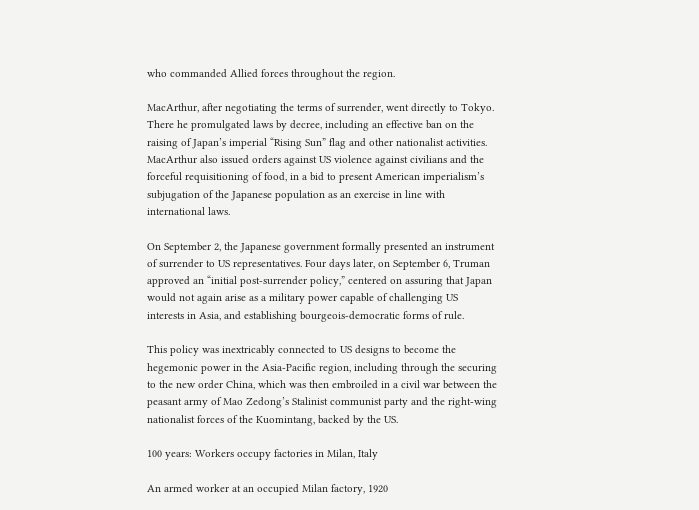who commanded Allied forces throughout the region.

MacArthur, after negotiating the terms of surrender, went directly to Tokyo. There he promulgated laws by decree, including an effective ban on the raising of Japan’s imperial “Rising Sun” flag and other nationalist activities. MacArthur also issued orders against US violence against civilians and the forceful requisitioning of food, in a bid to present American imperialism’s subjugation of the Japanese population as an exercise in line with international laws.

On September 2, the Japanese government formally presented an instrument of surrender to US representatives. Four days later, on September 6, Truman approved an “initial post-surrender policy,” centered on assuring that Japan would not again arise as a military power capable of challenging US interests in Asia, and establishing bourgeois-democratic forms of rule.

This policy was inextricably connected to US designs to become the hegemonic power in the Asia-Pacific region, including through the securing to the new order China, which was then embroiled in a civil war between the peasant army of Mao Zedong’s Stalinist communist party and the right-wing nationalist forces of the Kuomintang, backed by the US.

100 years: Workers occupy factories in Milan, Italy

An armed worker at an occupied Milan factory, 1920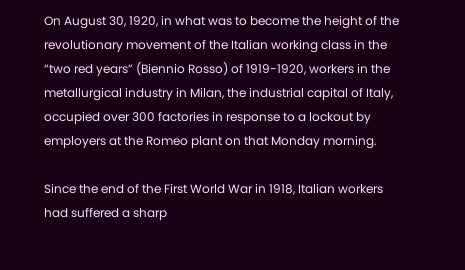On August 30, 1920, in what was to become the height of the revolutionary movement of the Italian working class in the “two red years” (Biennio Rosso) of 1919-1920, workers in the metallurgical industry in Milan, the industrial capital of Italy, occupied over 300 factories in response to a lockout by employers at the Romeo plant on that Monday morning.

Since the end of the First World War in 1918, Italian workers had suffered a sharp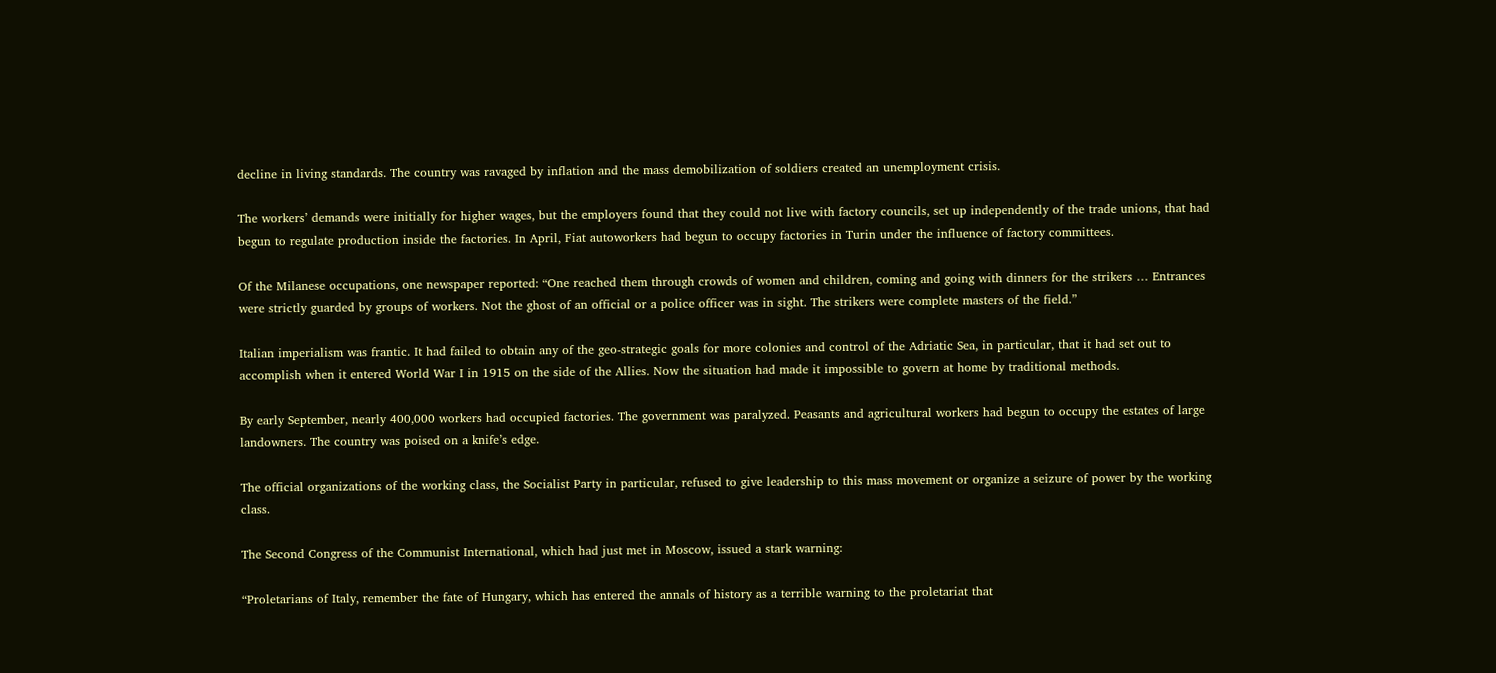decline in living standards. The country was ravaged by inflation and the mass demobilization of soldiers created an unemployment crisis.

The workers’ demands were initially for higher wages, but the employers found that they could not live with factory councils, set up independently of the trade unions, that had begun to regulate production inside the factories. In April, Fiat autoworkers had begun to occupy factories in Turin under the influence of factory committees.

Of the Milanese occupations, one newspaper reported: “One reached them through crowds of women and children, coming and going with dinners for the strikers … Entrances were strictly guarded by groups of workers. Not the ghost of an official or a police officer was in sight. The strikers were complete masters of the field.”

Italian imperialism was frantic. It had failed to obtain any of the geo-strategic goals for more colonies and control of the Adriatic Sea, in particular, that it had set out to accomplish when it entered World War I in 1915 on the side of the Allies. Now the situation had made it impossible to govern at home by traditional methods.

By early September, nearly 400,000 workers had occupied factories. The government was paralyzed. Peasants and agricultural workers had begun to occupy the estates of large landowners. The country was poised on a knife’s edge.

The official organizations of the working class, the Socialist Party in particular, refused to give leadership to this mass movement or organize a seizure of power by the working class.

The Second Congress of the Communist International, which had just met in Moscow, issued a stark warning:

“Proletarians of Italy, remember the fate of Hungary, which has entered the annals of history as a terrible warning to the proletariat that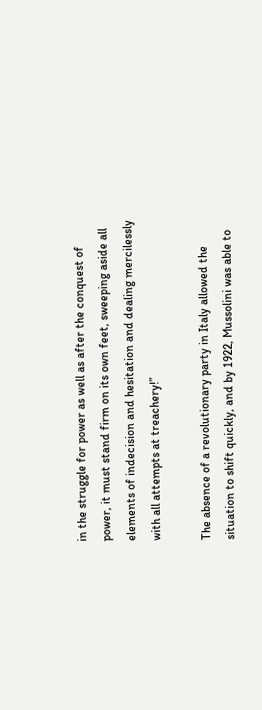in the struggle for power as well as after the conquest of power, it must stand firm on its own feet, sweeping aside all elements of indecision and hesitation and dealing mercilessly with all attempts at treachery!”

The absence of a revolutionary party in Italy allowed the situation to shift quickly, and by 1922, Mussolini was able to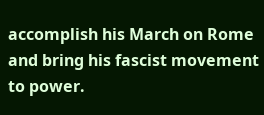accomplish his March on Rome and bring his fascist movement to power.